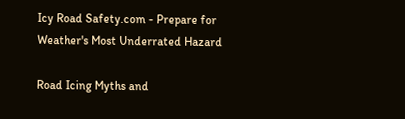Icy Road Safety.com - Prepare for Weather's Most Underrated Hazard

Road Icing Myths and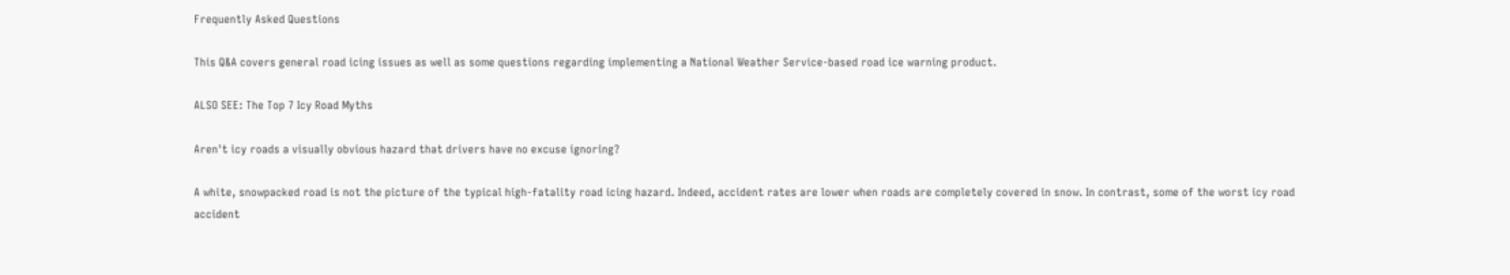Frequently Asked Questions

This Q&A covers general road icing issues as well as some questions regarding implementing a National Weather Service-based road ice warning product.

ALSO SEE: The Top 7 Icy Road Myths

Aren't icy roads a visually obvious hazard that drivers have no excuse ignoring?

A white, snowpacked road is not the picture of the typical high-fatality road icing hazard. Indeed, accident rates are lower when roads are completely covered in snow. In contrast, some of the worst icy road accident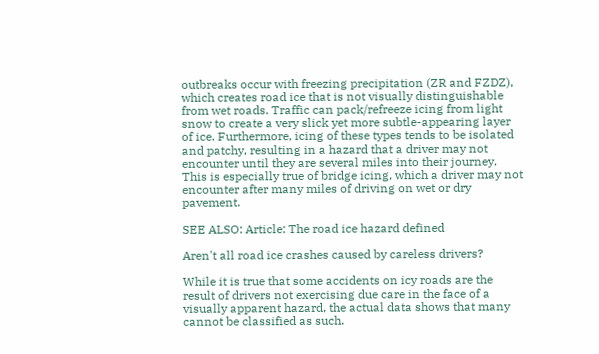outbreaks occur with freezing precipitation (ZR and FZDZ), which creates road ice that is not visually distinguishable from wet roads. Traffic can pack/refreeze icing from light snow to create a very slick yet more subtle-appearing layer of ice. Furthermore, icing of these types tends to be isolated and patchy, resulting in a hazard that a driver may not encounter until they are several miles into their journey. This is especially true of bridge icing, which a driver may not encounter after many miles of driving on wet or dry pavement.

SEE ALSO: Article: The road ice hazard defined

Aren't all road ice crashes caused by careless drivers?

While it is true that some accidents on icy roads are the result of drivers not exercising due care in the face of a visually apparent hazard, the actual data shows that many cannot be classified as such.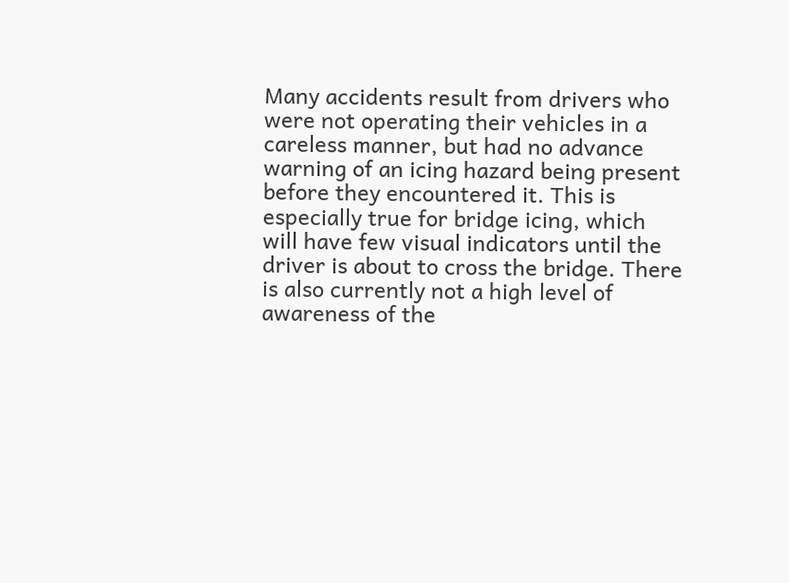Many accidents result from drivers who were not operating their vehicles in a careless manner, but had no advance warning of an icing hazard being present before they encountered it. This is especially true for bridge icing, which will have few visual indicators until the driver is about to cross the bridge. There is also currently not a high level of awareness of the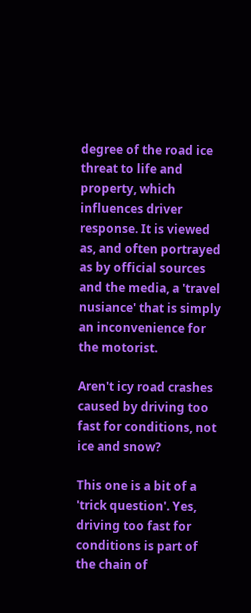degree of the road ice threat to life and property, which influences driver response. It is viewed as, and often portrayed as by official sources and the media, a 'travel nusiance' that is simply an inconvenience for the motorist.

Aren't icy road crashes caused by driving too fast for conditions, not ice and snow?

This one is a bit of a 'trick question'. Yes, driving too fast for conditions is part of the chain of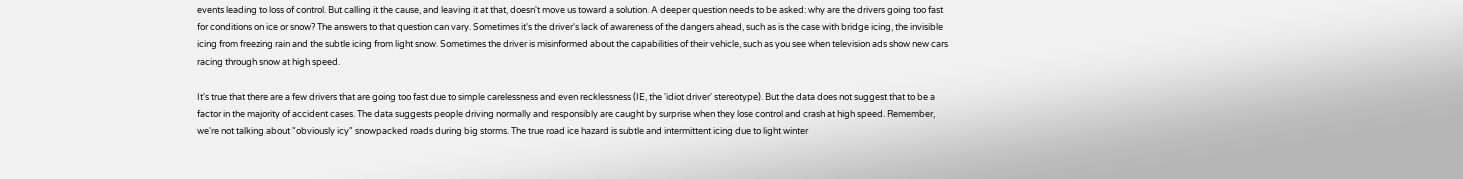events leading to loss of control. But calling it the cause, and leaving it at that, doesn't move us toward a solution. A deeper question needs to be asked: why are the drivers going too fast for conditions on ice or snow? The answers to that question can vary. Sometimes it's the driver's lack of awareness of the dangers ahead, such as is the case with bridge icing, the invisible icing from freezing rain and the subtle icing from light snow. Sometimes the driver is misinformed about the capabilities of their vehicle, such as you see when television ads show new cars racing through snow at high speed.

It's true that there are a few drivers that are going too fast due to simple carelessness and even recklessness (IE, the 'idiot driver' stereotype). But the data does not suggest that to be a factor in the majority of accident cases. The data suggests people driving normally and responsibly are caught by surprise when they lose control and crash at high speed. Remember, we're not talking about "obviously icy" snowpacked roads during big storms. The true road ice hazard is subtle and intermittent icing due to light winter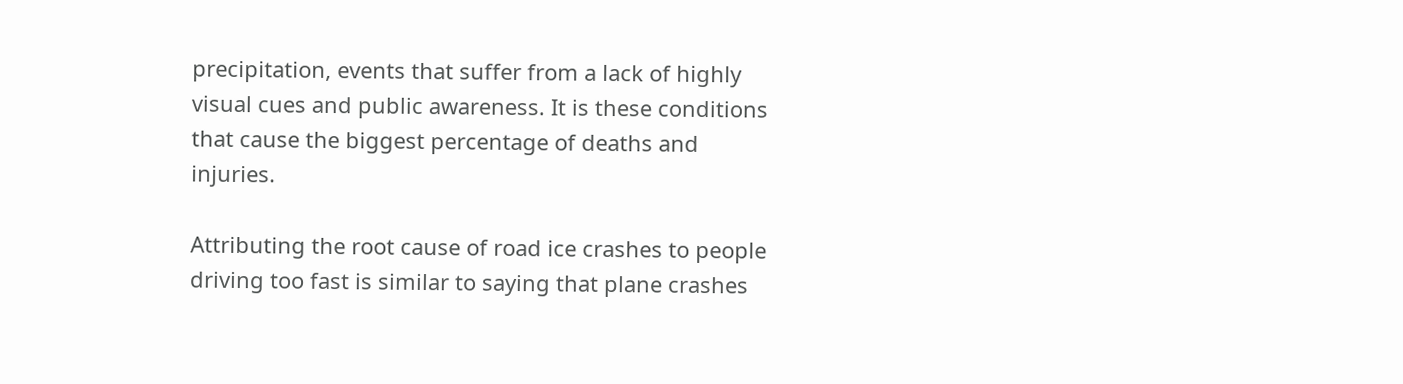precipitation, events that suffer from a lack of highly visual cues and public awareness. It is these conditions that cause the biggest percentage of deaths and injuries.

Attributing the root cause of road ice crashes to people driving too fast is similar to saying that plane crashes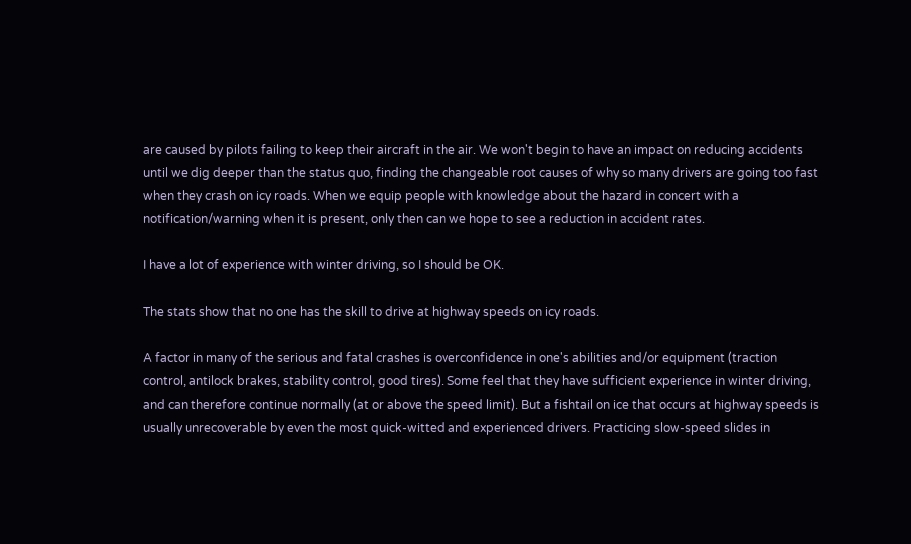are caused by pilots failing to keep their aircraft in the air. We won't begin to have an impact on reducing accidents until we dig deeper than the status quo, finding the changeable root causes of why so many drivers are going too fast when they crash on icy roads. When we equip people with knowledge about the hazard in concert with a notification/warning when it is present, only then can we hope to see a reduction in accident rates.

I have a lot of experience with winter driving, so I should be OK.

The stats show that no one has the skill to drive at highway speeds on icy roads.

A factor in many of the serious and fatal crashes is overconfidence in one's abilities and/or equipment (traction control, antilock brakes, stability control, good tires). Some feel that they have sufficient experience in winter driving, and can therefore continue normally (at or above the speed limit). But a fishtail on ice that occurs at highway speeds is usually unrecoverable by even the most quick-witted and experienced drivers. Practicing slow-speed slides in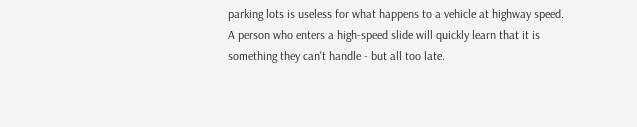parking lots is useless for what happens to a vehicle at highway speed. A person who enters a high-speed slide will quickly learn that it is something they can't handle - but all too late.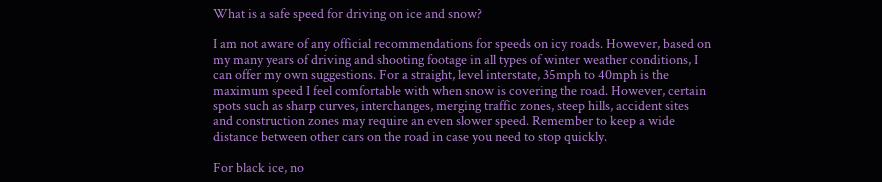What is a safe speed for driving on ice and snow?

I am not aware of any official recommendations for speeds on icy roads. However, based on my many years of driving and shooting footage in all types of winter weather conditions, I can offer my own suggestions. For a straight, level interstate, 35mph to 40mph is the maximum speed I feel comfortable with when snow is covering the road. However, certain spots such as sharp curves, interchanges, merging traffic zones, steep hills, accident sites and construction zones may require an even slower speed. Remember to keep a wide distance between other cars on the road in case you need to stop quickly.

For black ice, no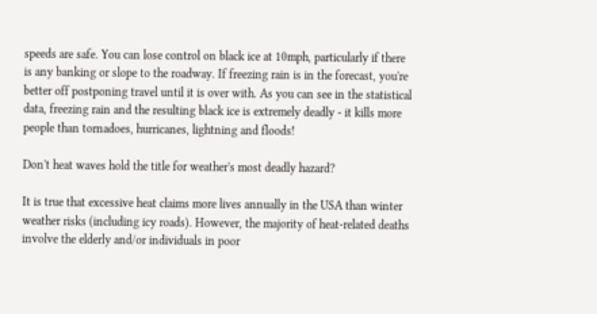speeds are safe. You can lose control on black ice at 10mph, particularly if there is any banking or slope to the roadway. If freezing rain is in the forecast, you're better off postponing travel until it is over with. As you can see in the statistical data, freezing rain and the resulting black ice is extremely deadly - it kills more people than tornadoes, hurricanes, lightning and floods!

Don't heat waves hold the title for weather's most deadly hazard?

It is true that excessive heat claims more lives annually in the USA than winter weather risks (including icy roads). However, the majority of heat-related deaths involve the elderly and/or individuals in poor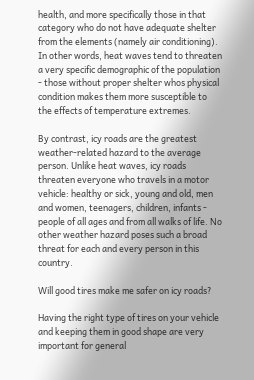health, and more specifically those in that category who do not have adequate shelter from the elements (namely air conditioning). In other words, heat waves tend to threaten a very specific demographic of the population - those without proper shelter whos physical condition makes them more susceptible to the effects of temperature extremes.

By contrast, icy roads are the greatest weather-related hazard to the average person. Unlike heat waves, icy roads threaten everyone who travels in a motor vehicle: healthy or sick, young and old, men and women, teenagers, children, infants - people of all ages and from all walks of life. No other weather hazard poses such a broad threat for each and every person in this country.

Will good tires make me safer on icy roads?

Having the right type of tires on your vehicle and keeping them in good shape are very important for general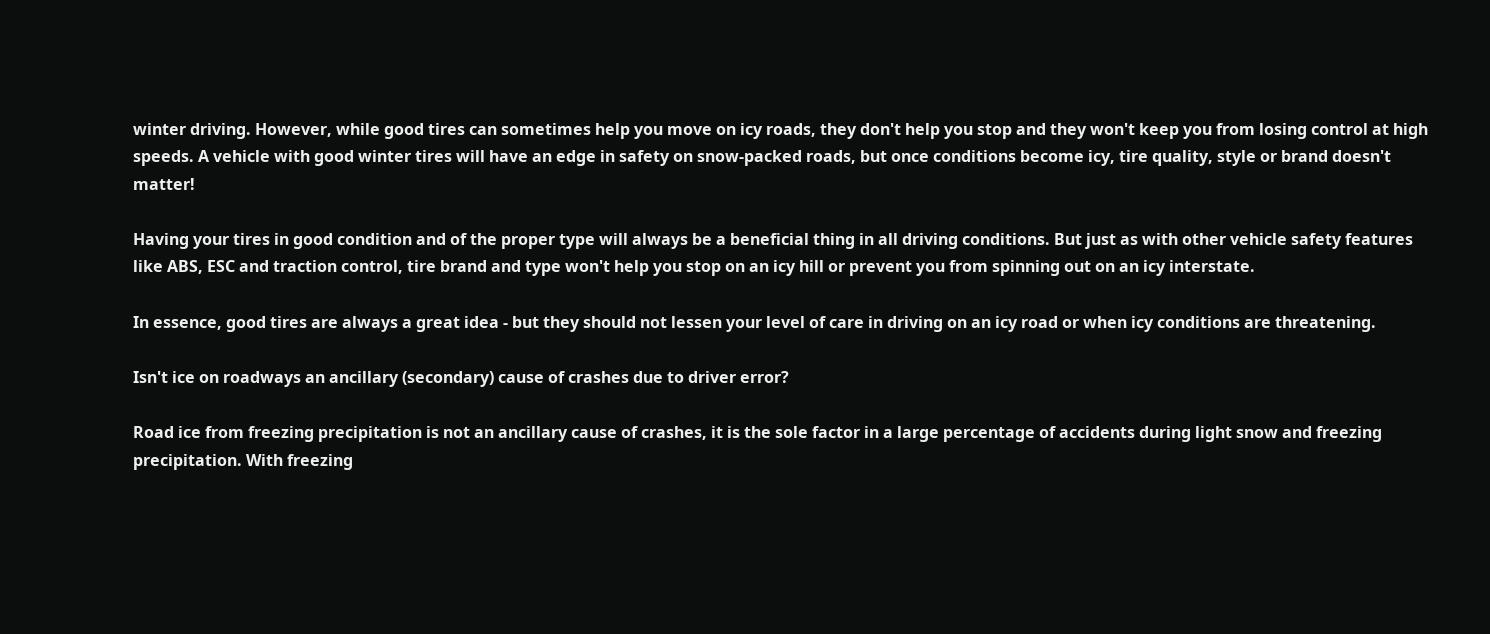winter driving. However, while good tires can sometimes help you move on icy roads, they don't help you stop and they won't keep you from losing control at high speeds. A vehicle with good winter tires will have an edge in safety on snow-packed roads, but once conditions become icy, tire quality, style or brand doesn't matter!

Having your tires in good condition and of the proper type will always be a beneficial thing in all driving conditions. But just as with other vehicle safety features like ABS, ESC and traction control, tire brand and type won't help you stop on an icy hill or prevent you from spinning out on an icy interstate.

In essence, good tires are always a great idea - but they should not lessen your level of care in driving on an icy road or when icy conditions are threatening.

Isn't ice on roadways an ancillary (secondary) cause of crashes due to driver error?

Road ice from freezing precipitation is not an ancillary cause of crashes, it is the sole factor in a large percentage of accidents during light snow and freezing precipitation. With freezing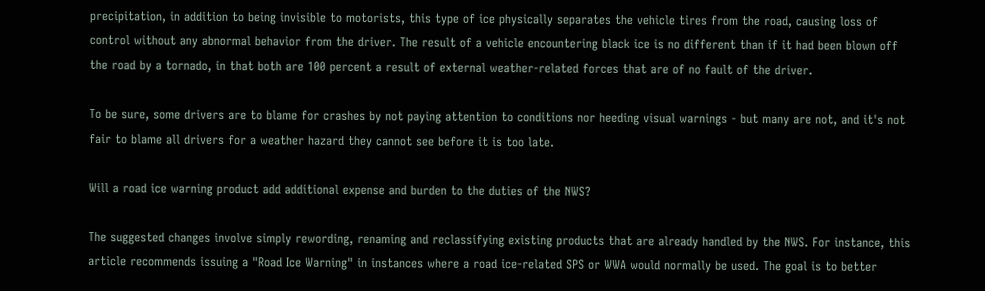precipitation, in addition to being invisible to motorists, this type of ice physically separates the vehicle tires from the road, causing loss of control without any abnormal behavior from the driver. The result of a vehicle encountering black ice is no different than if it had been blown off the road by a tornado, in that both are 100 percent a result of external weather-related forces that are of no fault of the driver.

To be sure, some drivers are to blame for crashes by not paying attention to conditions nor heeding visual warnings - but many are not, and it's not fair to blame all drivers for a weather hazard they cannot see before it is too late.

Will a road ice warning product add additional expense and burden to the duties of the NWS?

The suggested changes involve simply rewording, renaming and reclassifying existing products that are already handled by the NWS. For instance, this article recommends issuing a "Road Ice Warning" in instances where a road ice-related SPS or WWA would normally be used. The goal is to better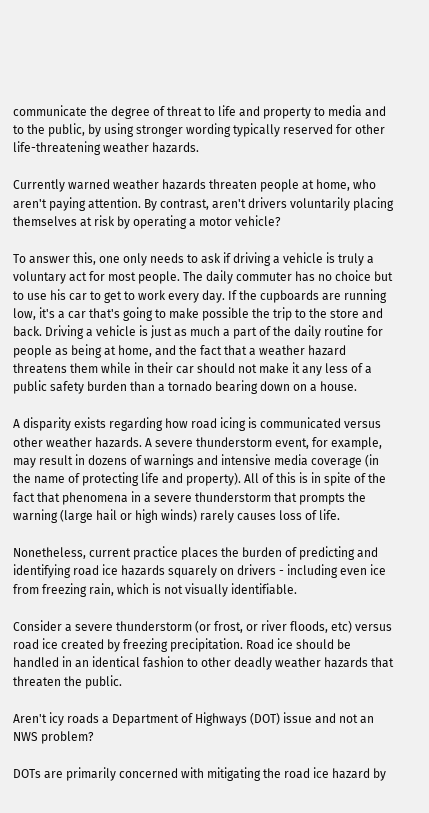communicate the degree of threat to life and property to media and to the public, by using stronger wording typically reserved for other life-threatening weather hazards.

Currently warned weather hazards threaten people at home, who aren't paying attention. By contrast, aren't drivers voluntarily placing themselves at risk by operating a motor vehicle?

To answer this, one only needs to ask if driving a vehicle is truly a voluntary act for most people. The daily commuter has no choice but to use his car to get to work every day. If the cupboards are running low, it's a car that's going to make possible the trip to the store and back. Driving a vehicle is just as much a part of the daily routine for people as being at home, and the fact that a weather hazard threatens them while in their car should not make it any less of a public safety burden than a tornado bearing down on a house.

A disparity exists regarding how road icing is communicated versus other weather hazards. A severe thunderstorm event, for example, may result in dozens of warnings and intensive media coverage (in the name of protecting life and property). All of this is in spite of the fact that phenomena in a severe thunderstorm that prompts the warning (large hail or high winds) rarely causes loss of life.

Nonetheless, current practice places the burden of predicting and identifying road ice hazards squarely on drivers - including even ice from freezing rain, which is not visually identifiable.

Consider a severe thunderstorm (or frost, or river floods, etc) versus road ice created by freezing precipitation. Road ice should be handled in an identical fashion to other deadly weather hazards that threaten the public.

Aren't icy roads a Department of Highways (DOT) issue and not an NWS problem?

DOTs are primarily concerned with mitigating the road ice hazard by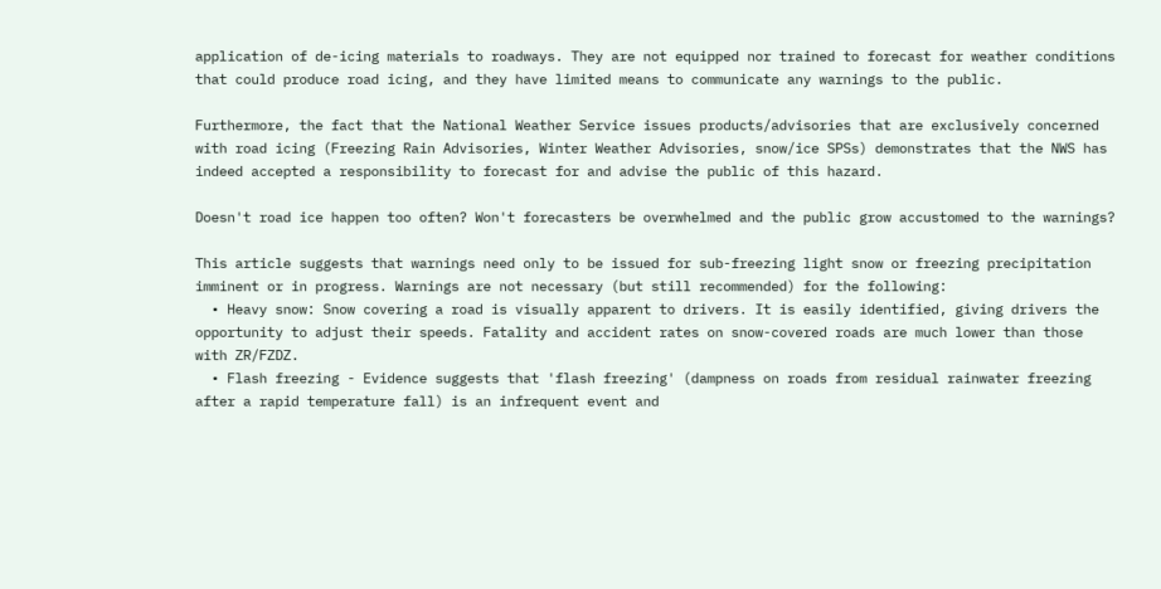application of de-icing materials to roadways. They are not equipped nor trained to forecast for weather conditions that could produce road icing, and they have limited means to communicate any warnings to the public.

Furthermore, the fact that the National Weather Service issues products/advisories that are exclusively concerned with road icing (Freezing Rain Advisories, Winter Weather Advisories, snow/ice SPSs) demonstrates that the NWS has indeed accepted a responsibility to forecast for and advise the public of this hazard.

Doesn't road ice happen too often? Won't forecasters be overwhelmed and the public grow accustomed to the warnings?

This article suggests that warnings need only to be issued for sub-freezing light snow or freezing precipitation imminent or in progress. Warnings are not necessary (but still recommended) for the following:
  • Heavy snow: Snow covering a road is visually apparent to drivers. It is easily identified, giving drivers the opportunity to adjust their speeds. Fatality and accident rates on snow-covered roads are much lower than those with ZR/FZDZ.
  • Flash freezing - Evidence suggests that 'flash freezing' (dampness on roads from residual rainwater freezing after a rapid temperature fall) is an infrequent event and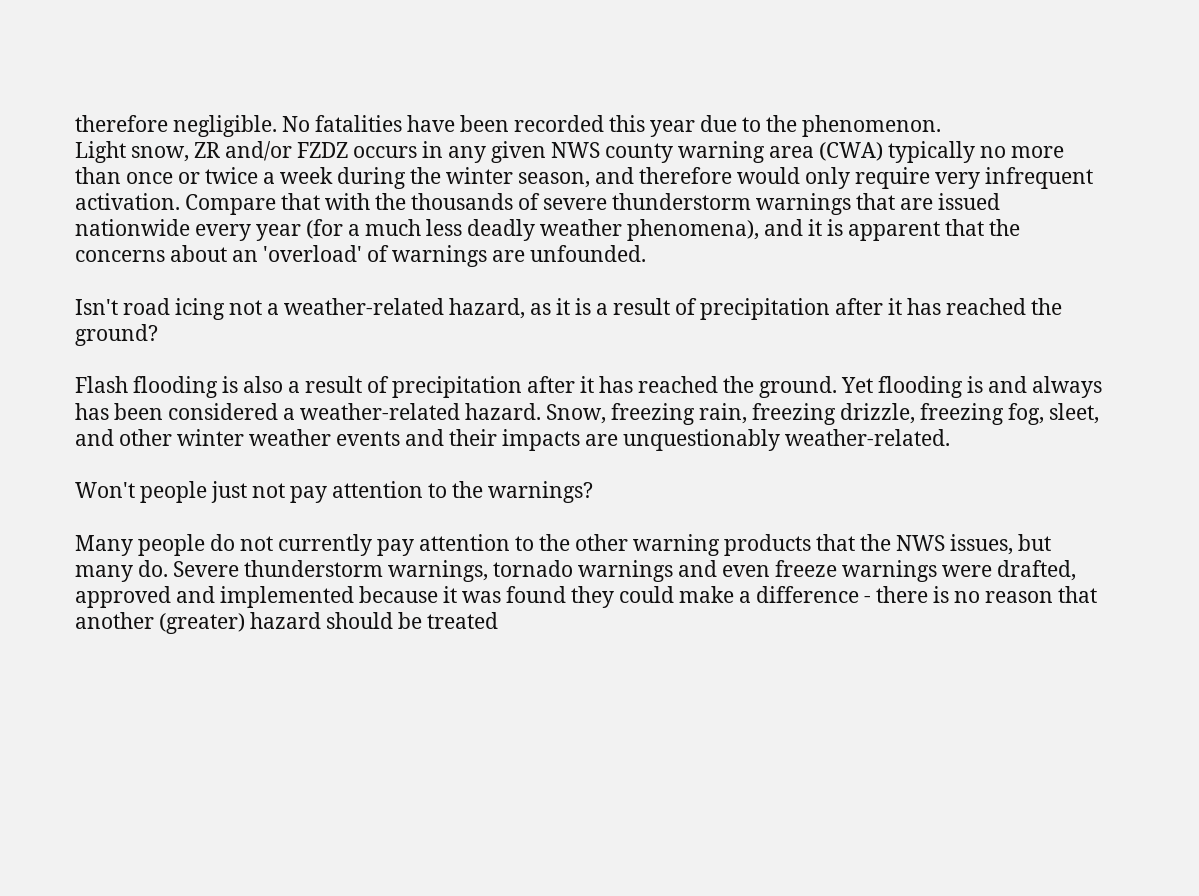therefore negligible. No fatalities have been recorded this year due to the phenomenon.
Light snow, ZR and/or FZDZ occurs in any given NWS county warning area (CWA) typically no more than once or twice a week during the winter season, and therefore would only require very infrequent activation. Compare that with the thousands of severe thunderstorm warnings that are issued nationwide every year (for a much less deadly weather phenomena), and it is apparent that the concerns about an 'overload' of warnings are unfounded.

Isn't road icing not a weather-related hazard, as it is a result of precipitation after it has reached the ground?

Flash flooding is also a result of precipitation after it has reached the ground. Yet flooding is and always has been considered a weather-related hazard. Snow, freezing rain, freezing drizzle, freezing fog, sleet, and other winter weather events and their impacts are unquestionably weather-related.

Won't people just not pay attention to the warnings?

Many people do not currently pay attention to the other warning products that the NWS issues, but many do. Severe thunderstorm warnings, tornado warnings and even freeze warnings were drafted, approved and implemented because it was found they could make a difference - there is no reason that another (greater) hazard should be treated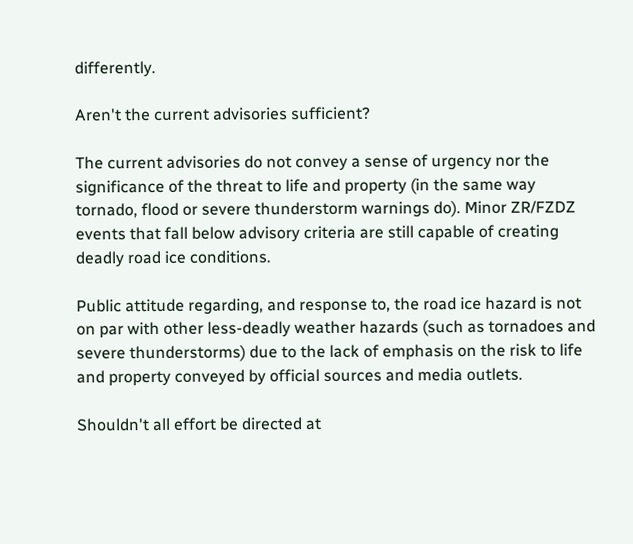differently.

Aren't the current advisories sufficient?

The current advisories do not convey a sense of urgency nor the significance of the threat to life and property (in the same way tornado, flood or severe thunderstorm warnings do). Minor ZR/FZDZ events that fall below advisory criteria are still capable of creating deadly road ice conditions.

Public attitude regarding, and response to, the road ice hazard is not on par with other less-deadly weather hazards (such as tornadoes and severe thunderstorms) due to the lack of emphasis on the risk to life and property conveyed by official sources and media outlets.

Shouldn't all effort be directed at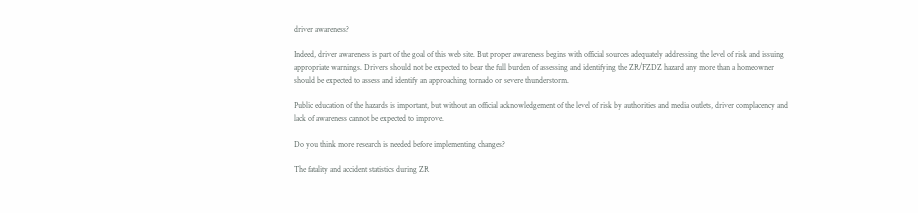driver awareness?

Indeed, driver awareness is part of the goal of this web site. But proper awareness begins with official sources adequately addressing the level of risk and issuing appropriate warnings. Drivers should not be expected to bear the full burden of assessing and identifying the ZR/FZDZ hazard any more than a homeowner should be expected to assess and identify an approaching tornado or severe thunderstorm.

Public education of the hazards is important, but without an official acknowledgement of the level of risk by authorities and media outlets, driver complacency and lack of awareness cannot be expected to improve.

Do you think more research is needed before implementing changes?

The fatality and accident statistics during ZR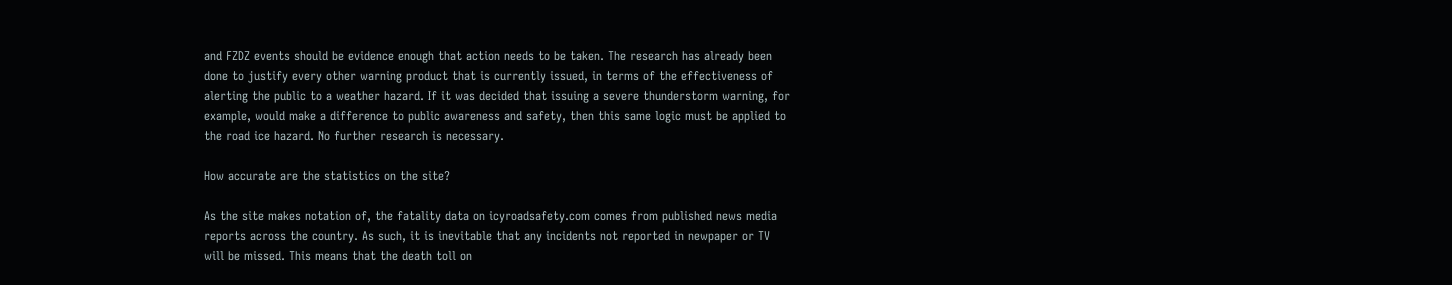and FZDZ events should be evidence enough that action needs to be taken. The research has already been done to justify every other warning product that is currently issued, in terms of the effectiveness of alerting the public to a weather hazard. If it was decided that issuing a severe thunderstorm warning, for example, would make a difference to public awareness and safety, then this same logic must be applied to the road ice hazard. No further research is necessary.

How accurate are the statistics on the site?

As the site makes notation of, the fatality data on icyroadsafety.com comes from published news media reports across the country. As such, it is inevitable that any incidents not reported in newpaper or TV will be missed. This means that the death toll on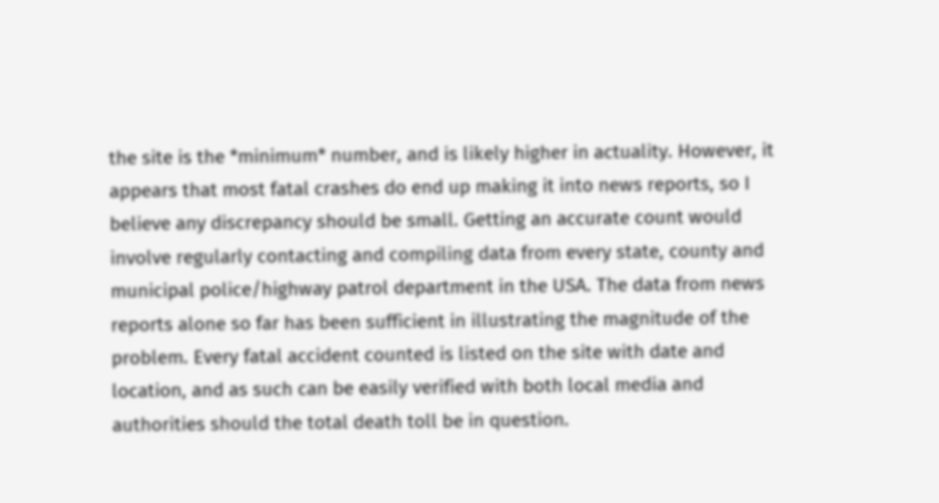the site is the *minimum* number, and is likely higher in actuality. However, it appears that most fatal crashes do end up making it into news reports, so I believe any discrepancy should be small. Getting an accurate count would involve regularly contacting and compiling data from every state, county and municipal police/highway patrol department in the USA. The data from news reports alone so far has been sufficient in illustrating the magnitude of the problem. Every fatal accident counted is listed on the site with date and location, and as such can be easily verified with both local media and authorities should the total death toll be in question.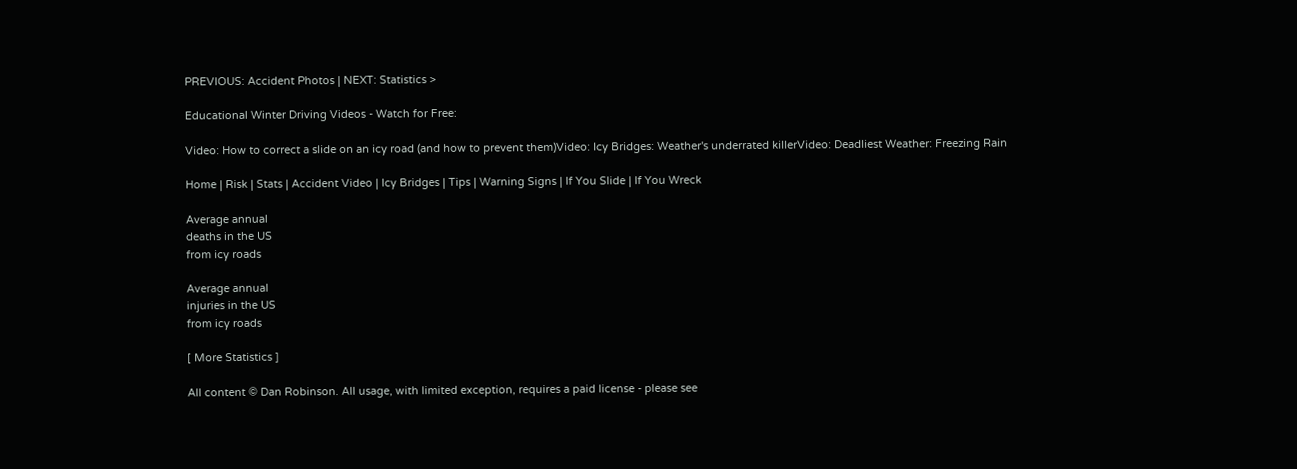PREVIOUS: Accident Photos | NEXT: Statistics >

Educational Winter Driving Videos - Watch for Free:

Video: How to correct a slide on an icy road (and how to prevent them)Video: Icy Bridges: Weather's underrated killerVideo: Deadliest Weather: Freezing Rain

Home | Risk | Stats | Accident Video | Icy Bridges | Tips | Warning Signs | If You Slide | If You Wreck

Average annual
deaths in the US
from icy roads

Average annual
injuries in the US
from icy roads

[ More Statistics ]

All content © Dan Robinson. All usage, with limited exception, requires a paid license - please see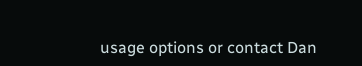usage options or contact Dan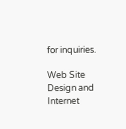for inquiries.

Web Site Design and Internet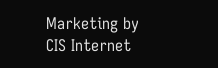Marketing by CIS Internet